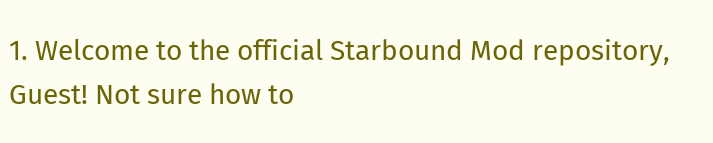1. Welcome to the official Starbound Mod repository, Guest! Not sure how to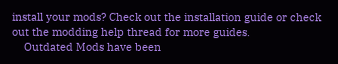install your mods? Check out the installation guide or check out the modding help thread for more guides.
    Outdated Mods have been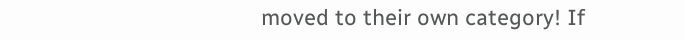moved to their own category! If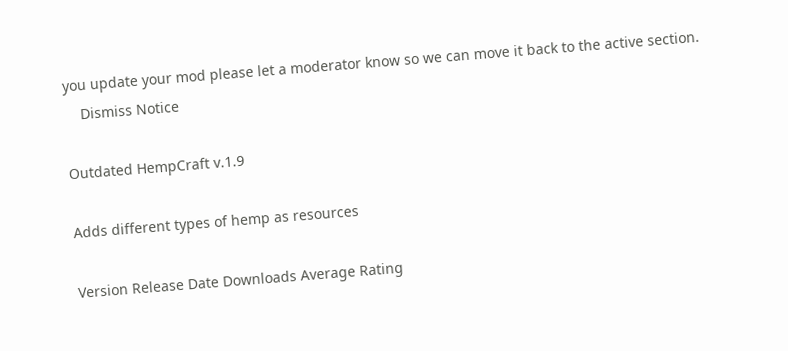you update your mod please let a moderator know so we can move it back to the active section.
    Dismiss Notice

Outdated HempCraft v.1.9

Adds different types of hemp as resources

Version Release Date Downloads Average Rating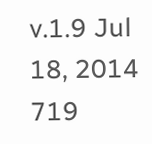v.1.9 Jul 18, 2014 719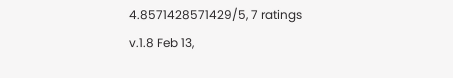4.8571428571429/5, 7 ratings
v.1.8 Feb 13,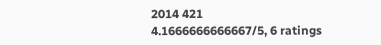2014 421
4.1666666666667/5, 6 ratings